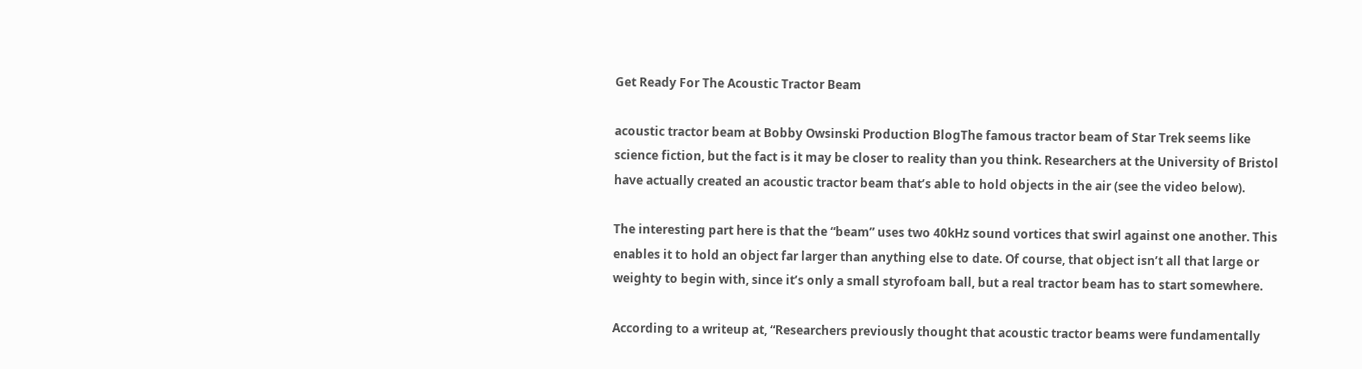Get Ready For The Acoustic Tractor Beam

acoustic tractor beam at Bobby Owsinski Production BlogThe famous tractor beam of Star Trek seems like science fiction, but the fact is it may be closer to reality than you think. Researchers at the University of Bristol have actually created an acoustic tractor beam that’s able to hold objects in the air (see the video below).

The interesting part here is that the “beam” uses two 40kHz sound vortices that swirl against one another. This enables it to hold an object far larger than anything else to date. Of course, that object isn’t all that large or weighty to begin with, since it’s only a small styrofoam ball, but a real tractor beam has to start somewhere.

According to a writeup at, “Researchers previously thought that acoustic tractor beams were fundamentally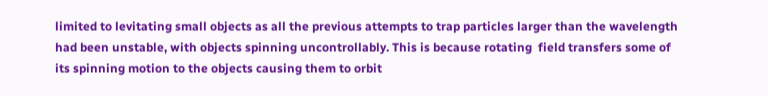limited to levitating small objects as all the previous attempts to trap particles larger than the wavelength had been unstable, with objects spinning uncontrollably. This is because rotating  field transfers some of its spinning motion to the objects causing them to orbit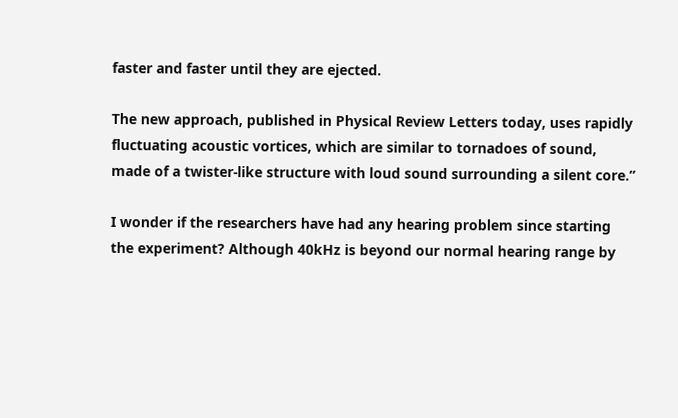faster and faster until they are ejected.

The new approach, published in Physical Review Letters today, uses rapidly fluctuating acoustic vortices, which are similar to tornadoes of sound, made of a twister-like structure with loud sound surrounding a silent core.”

I wonder if the researchers have had any hearing problem since starting the experiment? Although 40kHz is beyond our normal hearing range by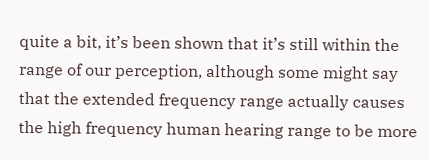quite a bit, it’s been shown that it’s still within the range of our perception, although some might say that the extended frequency range actually causes the high frequency human hearing range to be more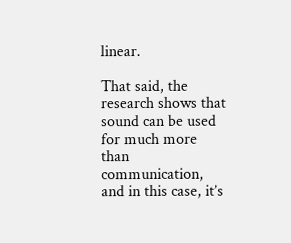linear.

That said, the research shows that sound can be used for much more than communication, and in this case, it’s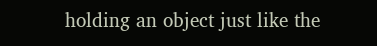holding an object just like the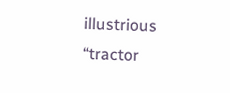illustrious “tractor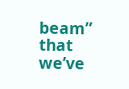beam” that we’ve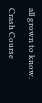all grown to know.

Crash Course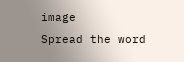image
Spread the word